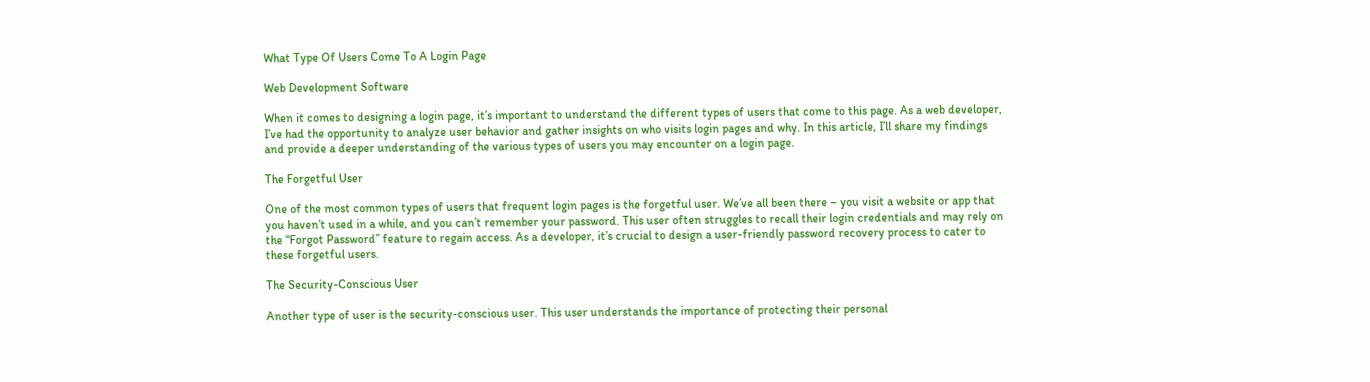What Type Of Users Come To A Login Page

Web Development Software

When it comes to designing a login page, it’s important to understand the different types of users that come to this page. As a web developer, I’ve had the opportunity to analyze user behavior and gather insights on who visits login pages and why. In this article, I’ll share my findings and provide a deeper understanding of the various types of users you may encounter on a login page.

The Forgetful User

One of the most common types of users that frequent login pages is the forgetful user. We’ve all been there – you visit a website or app that you haven’t used in a while, and you can’t remember your password. This user often struggles to recall their login credentials and may rely on the “Forgot Password” feature to regain access. As a developer, it’s crucial to design a user-friendly password recovery process to cater to these forgetful users.

The Security-Conscious User

Another type of user is the security-conscious user. This user understands the importance of protecting their personal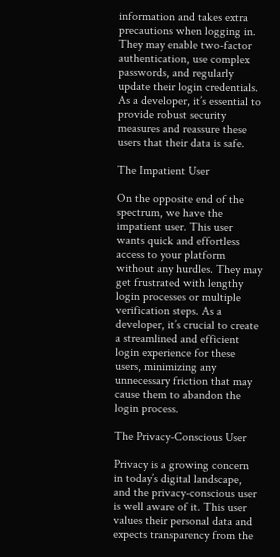information and takes extra precautions when logging in. They may enable two-factor authentication, use complex passwords, and regularly update their login credentials. As a developer, it’s essential to provide robust security measures and reassure these users that their data is safe.

The Impatient User

On the opposite end of the spectrum, we have the impatient user. This user wants quick and effortless access to your platform without any hurdles. They may get frustrated with lengthy login processes or multiple verification steps. As a developer, it’s crucial to create a streamlined and efficient login experience for these users, minimizing any unnecessary friction that may cause them to abandon the login process.

The Privacy-Conscious User

Privacy is a growing concern in today’s digital landscape, and the privacy-conscious user is well aware of it. This user values their personal data and expects transparency from the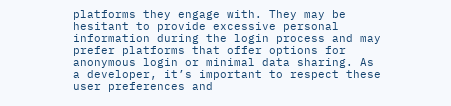platforms they engage with. They may be hesitant to provide excessive personal information during the login process and may prefer platforms that offer options for anonymous login or minimal data sharing. As a developer, it’s important to respect these user preferences and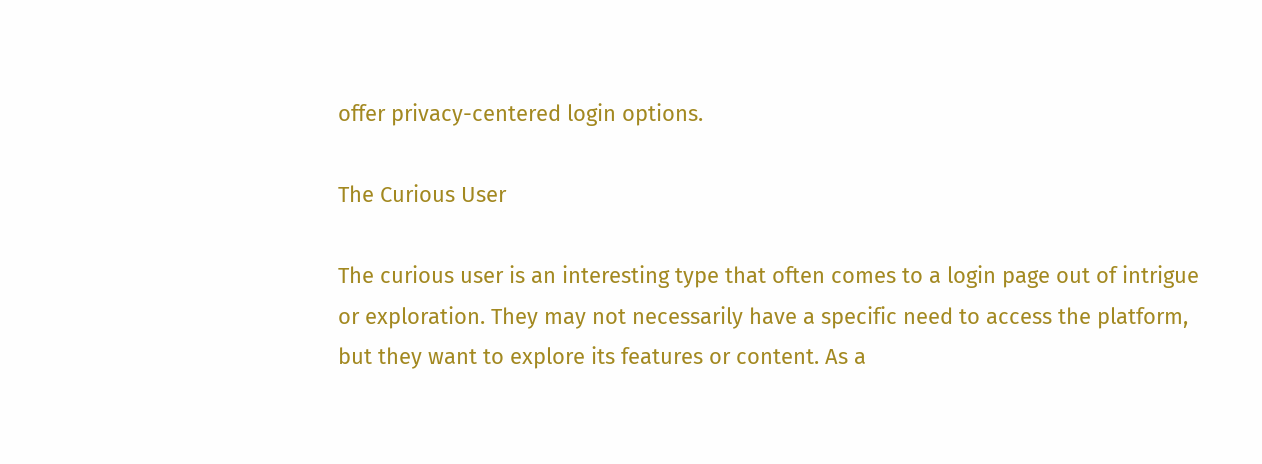offer privacy-centered login options.

The Curious User

The curious user is an interesting type that often comes to a login page out of intrigue or exploration. They may not necessarily have a specific need to access the platform, but they want to explore its features or content. As a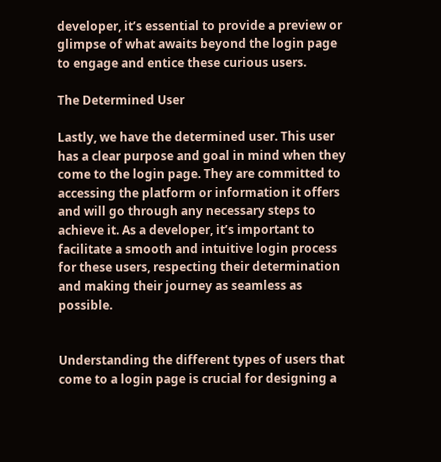developer, it’s essential to provide a preview or glimpse of what awaits beyond the login page to engage and entice these curious users.

The Determined User

Lastly, we have the determined user. This user has a clear purpose and goal in mind when they come to the login page. They are committed to accessing the platform or information it offers and will go through any necessary steps to achieve it. As a developer, it’s important to facilitate a smooth and intuitive login process for these users, respecting their determination and making their journey as seamless as possible.


Understanding the different types of users that come to a login page is crucial for designing a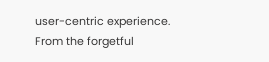user-centric experience. From the forgetful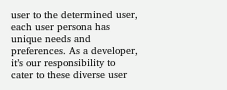user to the determined user, each user persona has unique needs and preferences. As a developer, it’s our responsibility to cater to these diverse user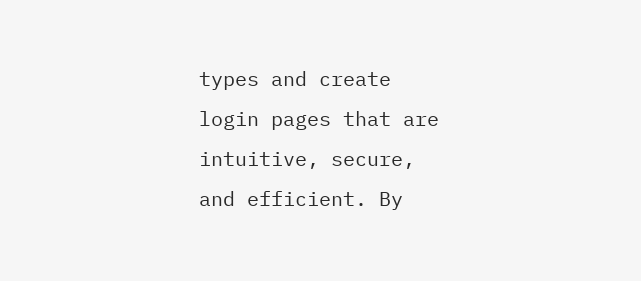types and create login pages that are intuitive, secure, and efficient. By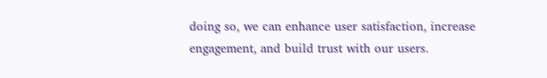doing so, we can enhance user satisfaction, increase engagement, and build trust with our users.